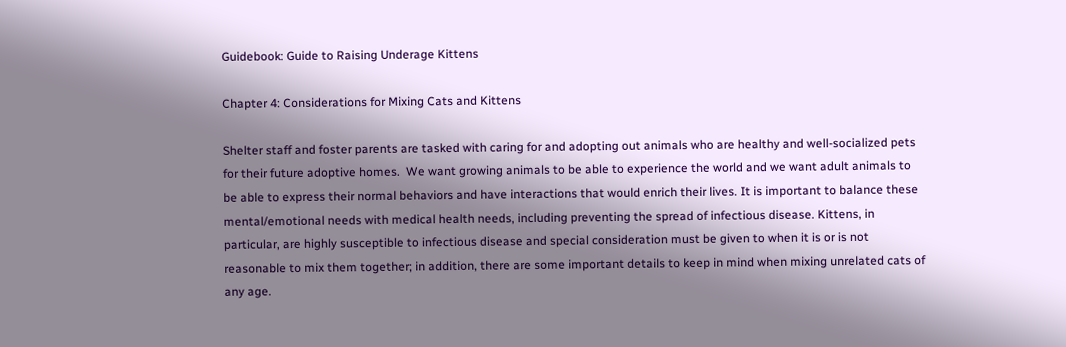Guidebook: Guide to Raising Underage Kittens

Chapter 4: Considerations for Mixing Cats and Kittens

Shelter staff and foster parents are tasked with caring for and adopting out animals who are healthy and well-socialized pets for their future adoptive homes.  We want growing animals to be able to experience the world and we want adult animals to be able to express their normal behaviors and have interactions that would enrich their lives. It is important to balance these mental/emotional needs with medical health needs, including preventing the spread of infectious disease. Kittens, in particular, are highly susceptible to infectious disease and special consideration must be given to when it is or is not reasonable to mix them together; in addition, there are some important details to keep in mind when mixing unrelated cats of any age.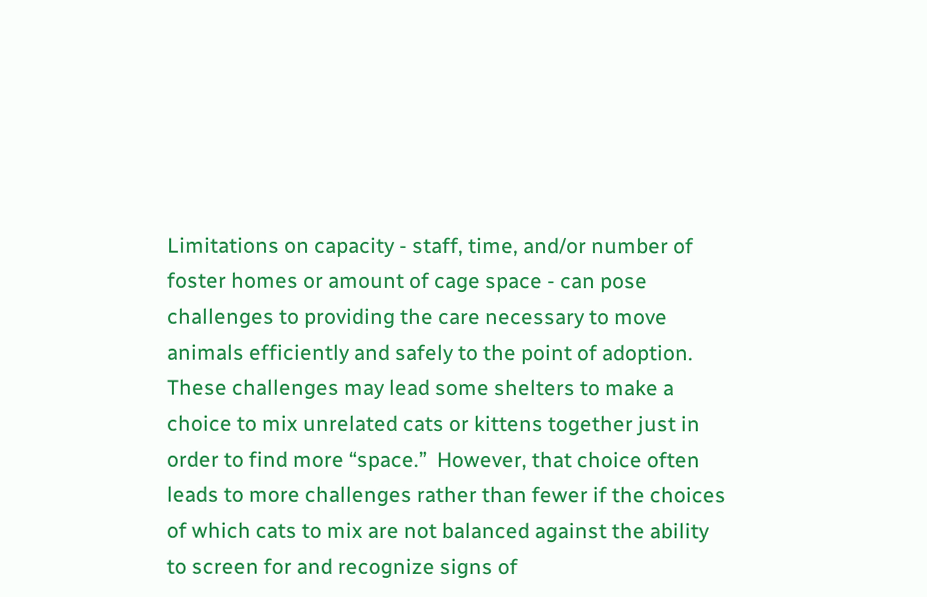Limitations on capacity - staff, time, and/or number of foster homes or amount of cage space - can pose challenges to providing the care necessary to move animals efficiently and safely to the point of adoption. These challenges may lead some shelters to make a choice to mix unrelated cats or kittens together just in order to find more “space.”  However, that choice often leads to more challenges rather than fewer if the choices of which cats to mix are not balanced against the ability to screen for and recognize signs of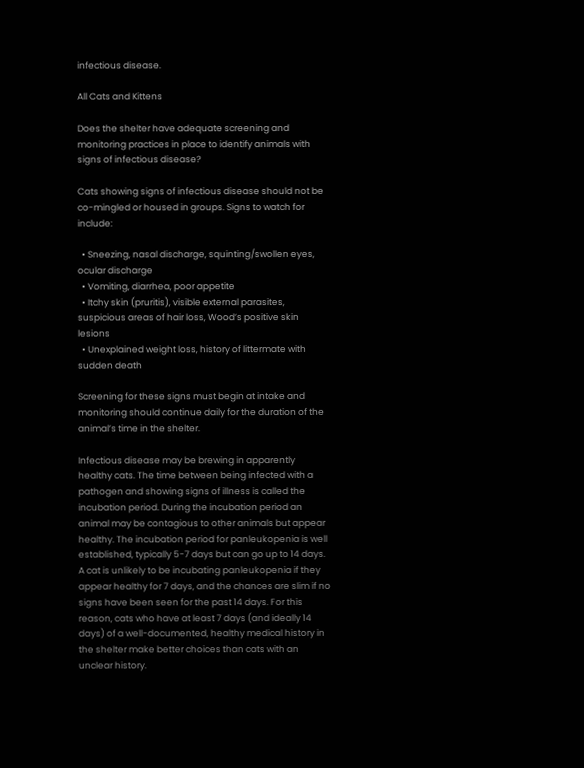infectious disease.

All Cats and Kittens

Does the shelter have adequate screening and monitoring practices in place to identify animals with signs of infectious disease?

Cats showing signs of infectious disease should not be co-mingled or housed in groups. Signs to watch for include:

  • Sneezing, nasal discharge, squinting/swollen eyes, ocular discharge
  • Vomiting, diarrhea, poor appetite
  • Itchy skin (pruritis), visible external parasites, suspicious areas of hair loss, Wood’s positive skin lesions
  • Unexplained weight loss, history of littermate with sudden death

Screening for these signs must begin at intake and monitoring should continue daily for the duration of the animal’s time in the shelter.

Infectious disease may be brewing in apparently healthy cats. The time between being infected with a pathogen and showing signs of illness is called the incubation period. During the incubation period an animal may be contagious to other animals but appear healthy. The incubation period for panleukopenia is well established, typically 5-7 days but can go up to 14 days. A cat is unlikely to be incubating panleukopenia if they appear healthy for 7 days, and the chances are slim if no signs have been seen for the past 14 days. For this reason, cats who have at least 7 days (and ideally 14 days) of a well-documented, healthy medical history in the shelter make better choices than cats with an unclear history.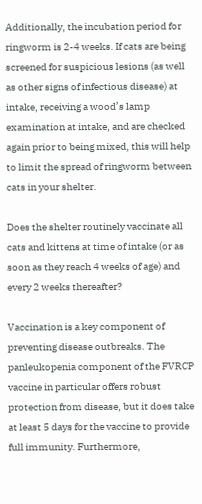Additionally, the incubation period for ringworm is 2-4 weeks. If cats are being screened for suspicious lesions (as well as other signs of infectious disease) at intake, receiving a wood’s lamp examination at intake, and are checked again prior to being mixed, this will help to limit the spread of ringworm between cats in your shelter.

Does the shelter routinely vaccinate all cats and kittens at time of intake (or as soon as they reach 4 weeks of age) and every 2 weeks thereafter?

Vaccination is a key component of preventing disease outbreaks. The panleukopenia component of the FVRCP vaccine in particular offers robust protection from disease, but it does take at least 5 days for the vaccine to provide full immunity. Furthermore,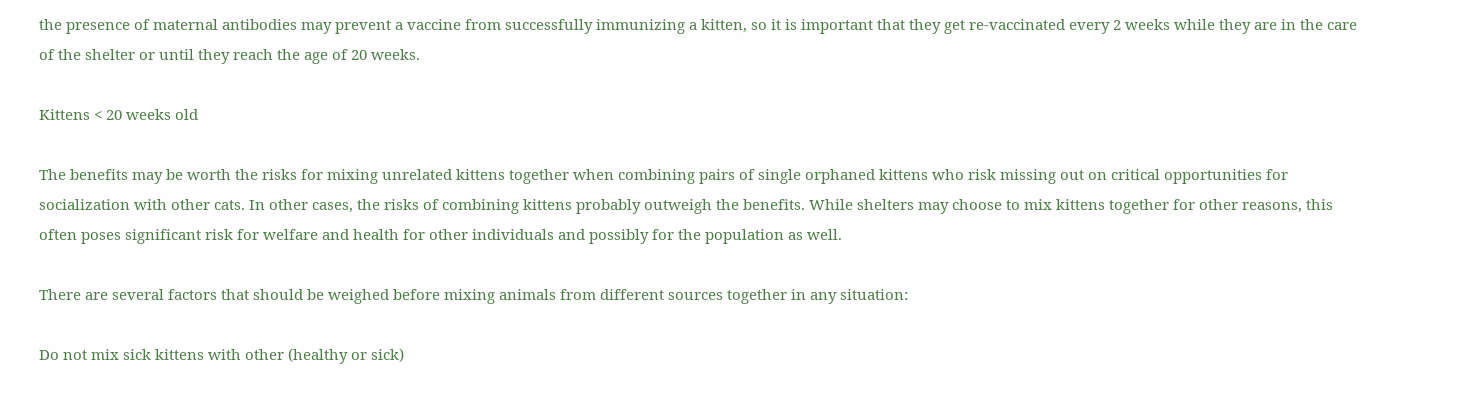the presence of maternal antibodies may prevent a vaccine from successfully immunizing a kitten, so it is important that they get re-vaccinated every 2 weeks while they are in the care of the shelter or until they reach the age of 20 weeks.

Kittens < 20 weeks old

The benefits may be worth the risks for mixing unrelated kittens together when combining pairs of single orphaned kittens who risk missing out on critical opportunities for socialization with other cats. In other cases, the risks of combining kittens probably outweigh the benefits. While shelters may choose to mix kittens together for other reasons, this often poses significant risk for welfare and health for other individuals and possibly for the population as well.

There are several factors that should be weighed before mixing animals from different sources together in any situation:

Do not mix sick kittens with other (healthy or sick)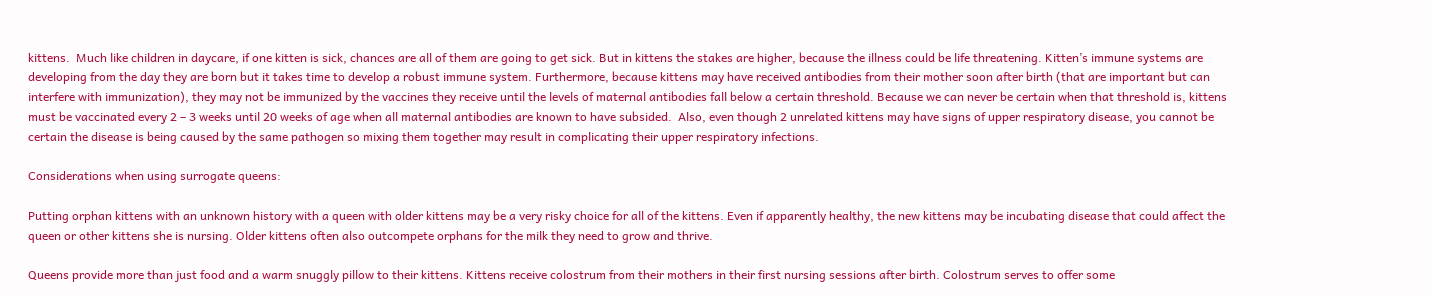kittens.  Much like children in daycare, if one kitten is sick, chances are all of them are going to get sick. But in kittens the stakes are higher, because the illness could be life threatening. Kitten’s immune systems are developing from the day they are born but it takes time to develop a robust immune system. Furthermore, because kittens may have received antibodies from their mother soon after birth (that are important but can interfere with immunization), they may not be immunized by the vaccines they receive until the levels of maternal antibodies fall below a certain threshold. Because we can never be certain when that threshold is, kittens must be vaccinated every 2 – 3 weeks until 20 weeks of age when all maternal antibodies are known to have subsided.  Also, even though 2 unrelated kittens may have signs of upper respiratory disease, you cannot be certain the disease is being caused by the same pathogen so mixing them together may result in complicating their upper respiratory infections.

Considerations when using surrogate queens:

Putting orphan kittens with an unknown history with a queen with older kittens may be a very risky choice for all of the kittens. Even if apparently healthy, the new kittens may be incubating disease that could affect the queen or other kittens she is nursing. Older kittens often also outcompete orphans for the milk they need to grow and thrive.

Queens provide more than just food and a warm snuggly pillow to their kittens. Kittens receive colostrum from their mothers in their first nursing sessions after birth. Colostrum serves to offer some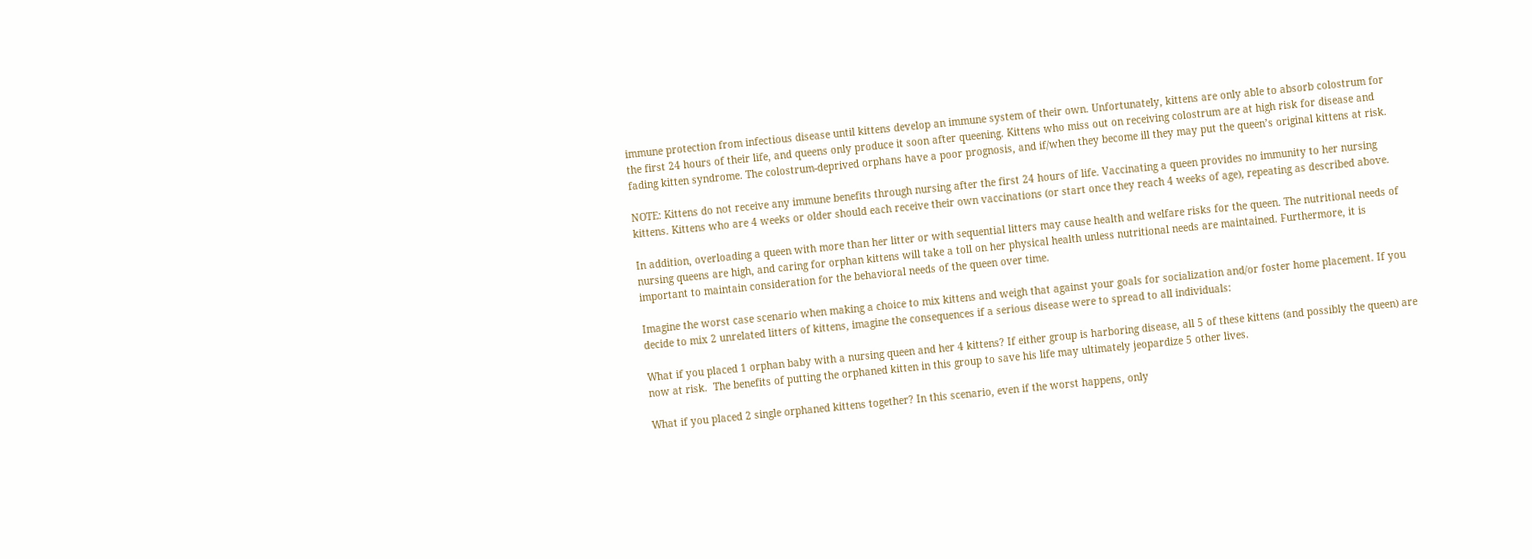immune protection from infectious disease until kittens develop an immune system of their own. Unfortunately, kittens are only able to absorb colostrum for the first 24 hours of their life, and queens only produce it soon after queening. Kittens who miss out on receiving colostrum are at high risk for disease and fading kitten syndrome. The colostrum-deprived orphans have a poor prognosis, and if/when they become ill they may put the queen’s original kittens at risk.

NOTE: Kittens do not receive any immune benefits through nursing after the first 24 hours of life. Vaccinating a queen provides no immunity to her nursing kittens. Kittens who are 4 weeks or older should each receive their own vaccinations (or start once they reach 4 weeks of age), repeating as described above.

In addition, overloading a queen with more than her litter or with sequential litters may cause health and welfare risks for the queen. The nutritional needs of nursing queens are high, and caring for orphan kittens will take a toll on her physical health unless nutritional needs are maintained. Furthermore, it is important to maintain consideration for the behavioral needs of the queen over time.

Imagine the worst case scenario when making a choice to mix kittens and weigh that against your goals for socialization and/or foster home placement. If you decide to mix 2 unrelated litters of kittens, imagine the consequences if a serious disease were to spread to all individuals:

What if you placed 1 orphan baby with a nursing queen and her 4 kittens? If either group is harboring disease, all 5 of these kittens (and possibly the queen) are now at risk.  The benefits of putting the orphaned kitten in this group to save his life may ultimately jeopardize 5 other lives.

What if you placed 2 single orphaned kittens together? In this scenario, even if the worst happens, only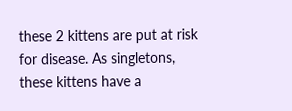these 2 kittens are put at risk for disease. As singletons, these kittens have a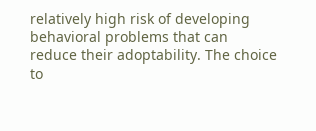relatively high risk of developing behavioral problems that can reduce their adoptability. The choice to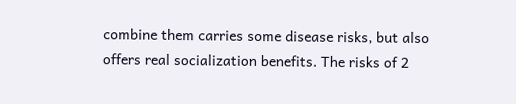combine them carries some disease risks, but also offers real socialization benefits. The risks of 2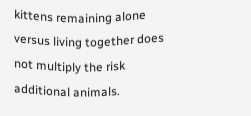kittens remaining alone versus living together does not multiply the risk additional animals.